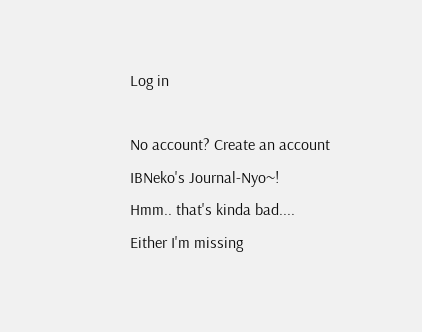Log in

No account? Create an account
IBNeko's Journal-Nyo~!
Hmm.. that's kinda bad....
Either I'm missing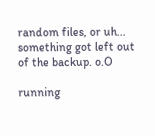random files, or uh... something got left out of the backup. o.O

running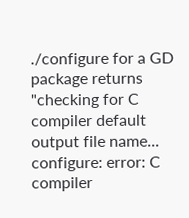./configure for a GD package returns "checking for C compiler default output file name... configure: error: C compiler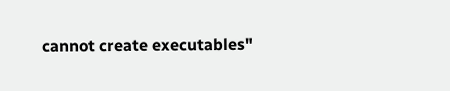cannot create executables"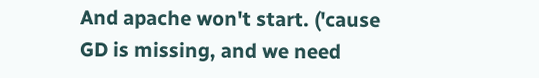And apache won't start. ('cause GD is missing, and we need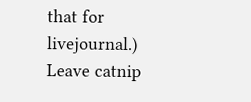that for livejournal.)
Leave catnip